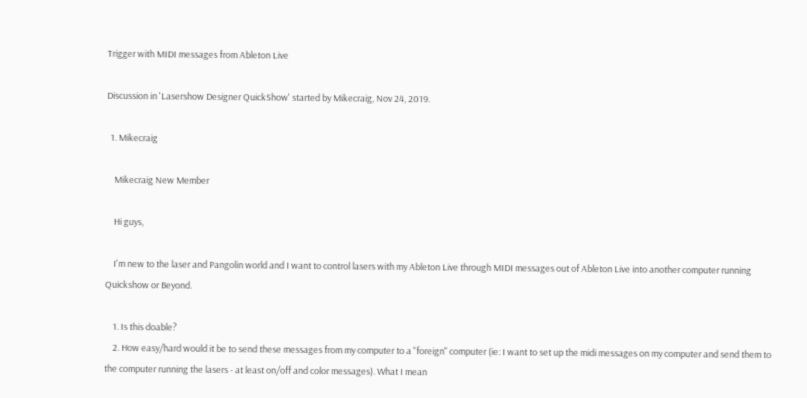Trigger with MIDI messages from Ableton Live

Discussion in 'Lasershow Designer QuickShow' started by Mikecraig, Nov 24, 2019.

  1. Mikecraig

    Mikecraig New Member

    Hi guys,

    I'm new to the laser and Pangolin world and I want to control lasers with my Ableton Live through MIDI messages out of Ableton Live into another computer running Quickshow or Beyond.

    1. Is this doable?
    2. How easy/hard would it be to send these messages from my computer to a "foreign" computer (ie: I want to set up the midi messages on my computer and send them to the computer running the lasers - at least on/off and color messages). What I mean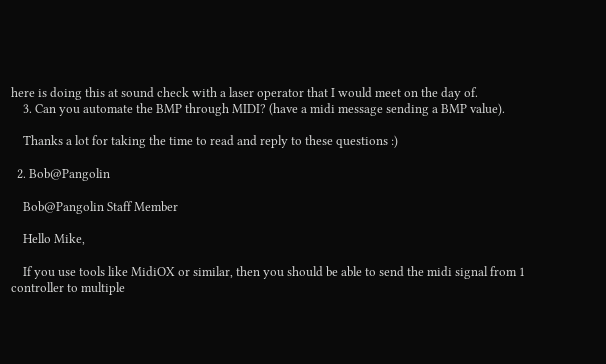here is doing this at sound check with a laser operator that I would meet on the day of.
    3. Can you automate the BMP through MIDI? (have a midi message sending a BMP value).

    Thanks a lot for taking the time to read and reply to these questions :)

  2. Bob@Pangolin

    Bob@Pangolin Staff Member

    Hello Mike,

    If you use tools like MidiOX or similar, then you should be able to send the midi signal from 1 controller to multiple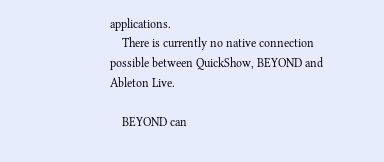applications.
    There is currently no native connection possible between QuickShow, BEYOND and Ableton Live.

    BEYOND can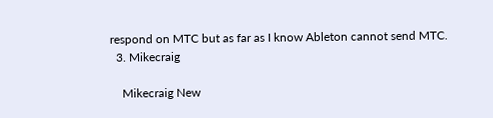respond on MTC but as far as I know Ableton cannot send MTC.
  3. Mikecraig

    Mikecraig New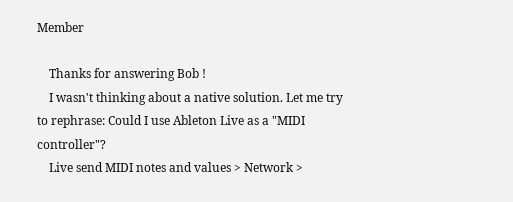Member

    Thanks for answering Bob !
    I wasn't thinking about a native solution. Let me try to rephrase: Could I use Ableton Live as a "MIDI controller"?
    Live send MIDI notes and values > Network >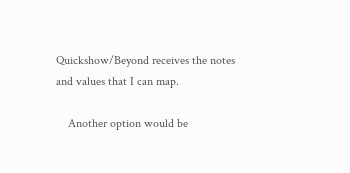Quickshow/Beyond receives the notes and values that I can map.

    Another option would be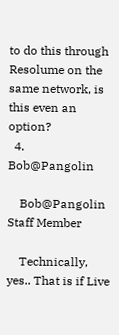to do this through Resolume on the same network, is this even an option?
  4. Bob@Pangolin

    Bob@Pangolin Staff Member

    Technically, yes.. That is if Live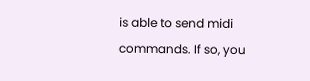is able to send midi commands. If so, you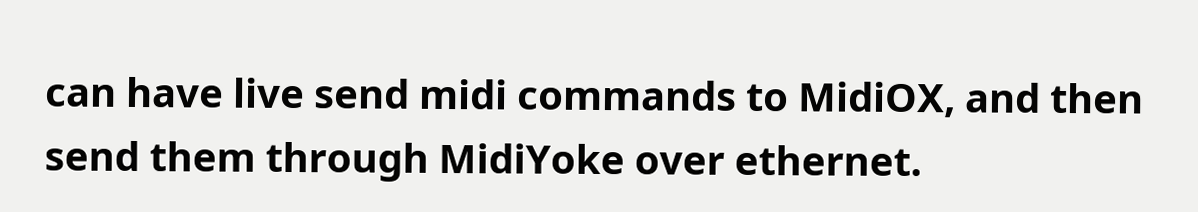can have live send midi commands to MidiOX, and then send them through MidiYoke over ethernet.